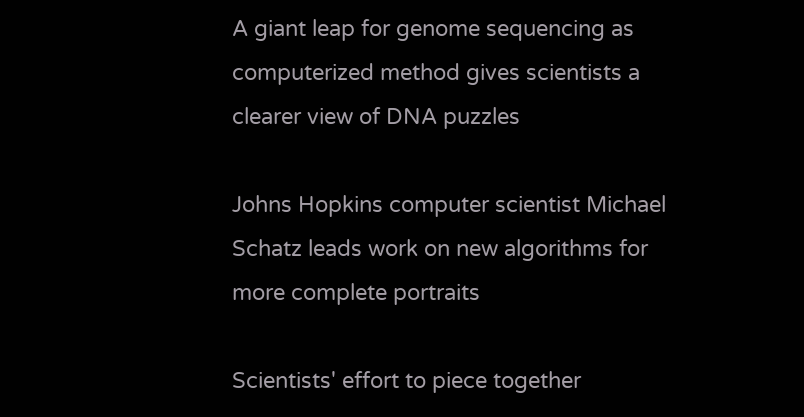A giant leap for genome sequencing as computerized method gives scientists a clearer view of DNA puzzles

Johns Hopkins computer scientist Michael Schatz leads work on new algorithms for more complete portraits

Scientists' effort to piece together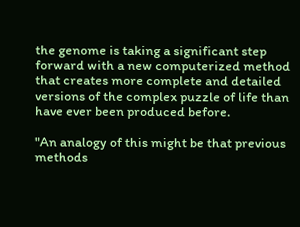the genome is taking a significant step forward with a new computerized method that creates more complete and detailed versions of the complex puzzle of life than have ever been produced before.

"An analogy of this might be that previous methods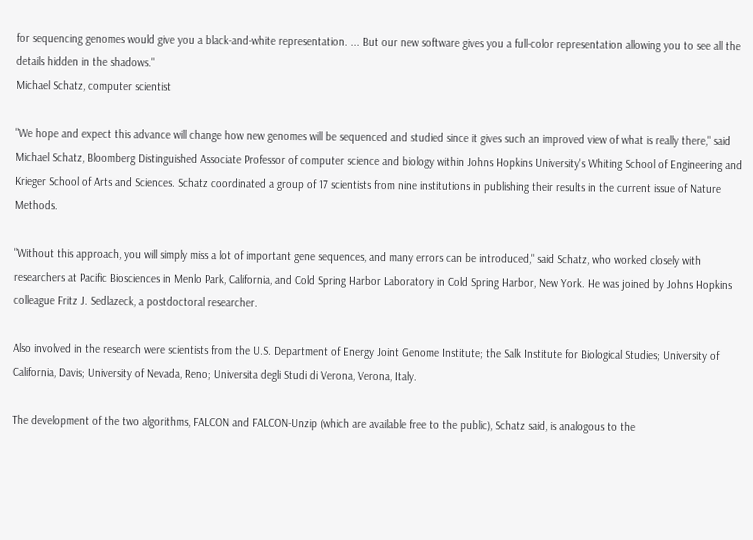for sequencing genomes would give you a black-and-white representation. ... But our new software gives you a full-color representation allowing you to see all the details hidden in the shadows."
Michael Schatz, computer scientist

"We hope and expect this advance will change how new genomes will be sequenced and studied since it gives such an improved view of what is really there," said Michael Schatz, Bloomberg Distinguished Associate Professor of computer science and biology within Johns Hopkins University's Whiting School of Engineering and Krieger School of Arts and Sciences. Schatz coordinated a group of 17 scientists from nine institutions in publishing their results in the current issue of Nature Methods.

"Without this approach, you will simply miss a lot of important gene sequences, and many errors can be introduced," said Schatz, who worked closely with researchers at Pacific Biosciences in Menlo Park, California, and Cold Spring Harbor Laboratory in Cold Spring Harbor, New York. He was joined by Johns Hopkins colleague Fritz J. Sedlazeck, a postdoctoral researcher.

Also involved in the research were scientists from the U.S. Department of Energy Joint Genome Institute; the Salk Institute for Biological Studies; University of California, Davis; University of Nevada, Reno; Universita degli Studi di Verona, Verona, Italy.

The development of the two algorithms, FALCON and FALCON-Unzip (which are available free to the public), Schatz said, is analogous to the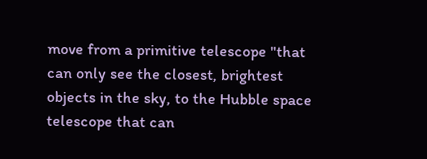move from a primitive telescope "that can only see the closest, brightest objects in the sky, to the Hubble space telescope that can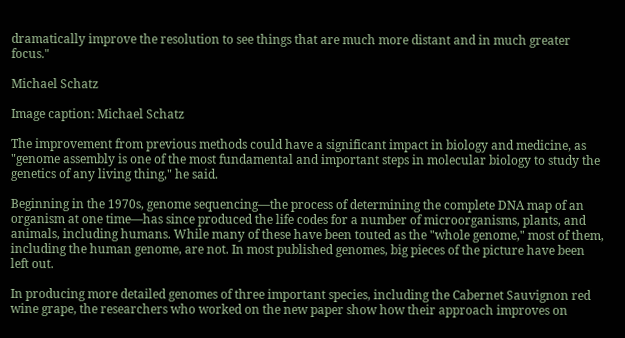dramatically improve the resolution to see things that are much more distant and in much greater focus."

Michael Schatz

Image caption: Michael Schatz

The improvement from previous methods could have a significant impact in biology and medicine, as "genome assembly is one of the most fundamental and important steps in molecular biology to study the genetics of any living thing," he said.

Beginning in the 1970s, genome sequencing—the process of determining the complete DNA map of an organism at one time—has since produced the life codes for a number of microorganisms, plants, and animals, including humans. While many of these have been touted as the "whole genome," most of them, including the human genome, are not. In most published genomes, big pieces of the picture have been left out.

In producing more detailed genomes of three important species, including the Cabernet Sauvignon red wine grape, the researchers who worked on the new paper show how their approach improves on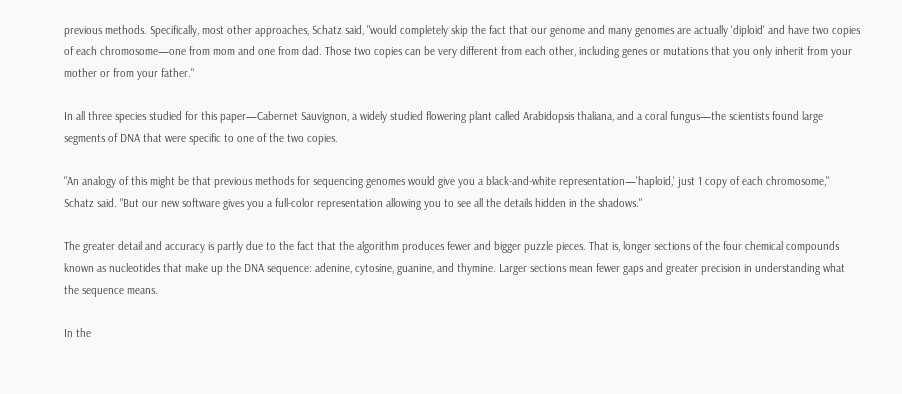previous methods. Specifically, most other approaches, Schatz said, "would completely skip the fact that our genome and many genomes are actually 'diploid' and have two copies of each chromosome—one from mom and one from dad. Those two copies can be very different from each other, including genes or mutations that you only inherit from your mother or from your father."

In all three species studied for this paper—Cabernet Sauvignon, a widely studied flowering plant called Arabidopsis thaliana, and a coral fungus—the scientists found large segments of DNA that were specific to one of the two copies.

"An analogy of this might be that previous methods for sequencing genomes would give you a black-and-white representation—'haploid,' just 1 copy of each chromosome," Schatz said. "But our new software gives you a full-color representation allowing you to see all the details hidden in the shadows."

The greater detail and accuracy is partly due to the fact that the algorithm produces fewer and bigger puzzle pieces. That is, longer sections of the four chemical compounds known as nucleotides that make up the DNA sequence: adenine, cytosine, guanine, and thymine. Larger sections mean fewer gaps and greater precision in understanding what the sequence means.

In the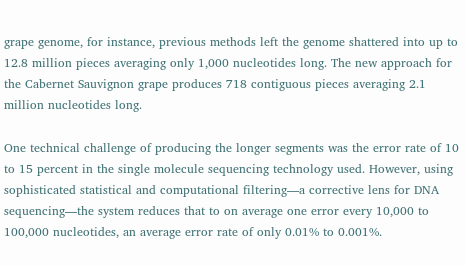grape genome, for instance, previous methods left the genome shattered into up to 12.8 million pieces averaging only 1,000 nucleotides long. The new approach for the Cabernet Sauvignon grape produces 718 contiguous pieces averaging 2.1 million nucleotides long.

One technical challenge of producing the longer segments was the error rate of 10 to 15 percent in the single molecule sequencing technology used. However, using sophisticated statistical and computational filtering—a corrective lens for DNA sequencing—the system reduces that to on average one error every 10,000 to 100,000 nucleotides, an average error rate of only 0.01% to 0.001%.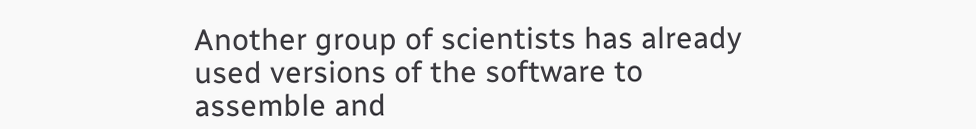Another group of scientists has already used versions of the software to assemble and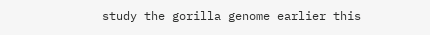study the gorilla genome earlier this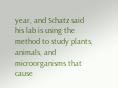year, and Schatz said his lab is using the method to study plants, animals, and microorganisms that cause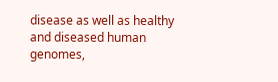disease as well as healthy and diseased human genomes,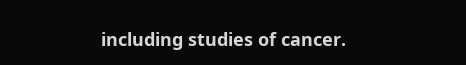including studies of cancer.